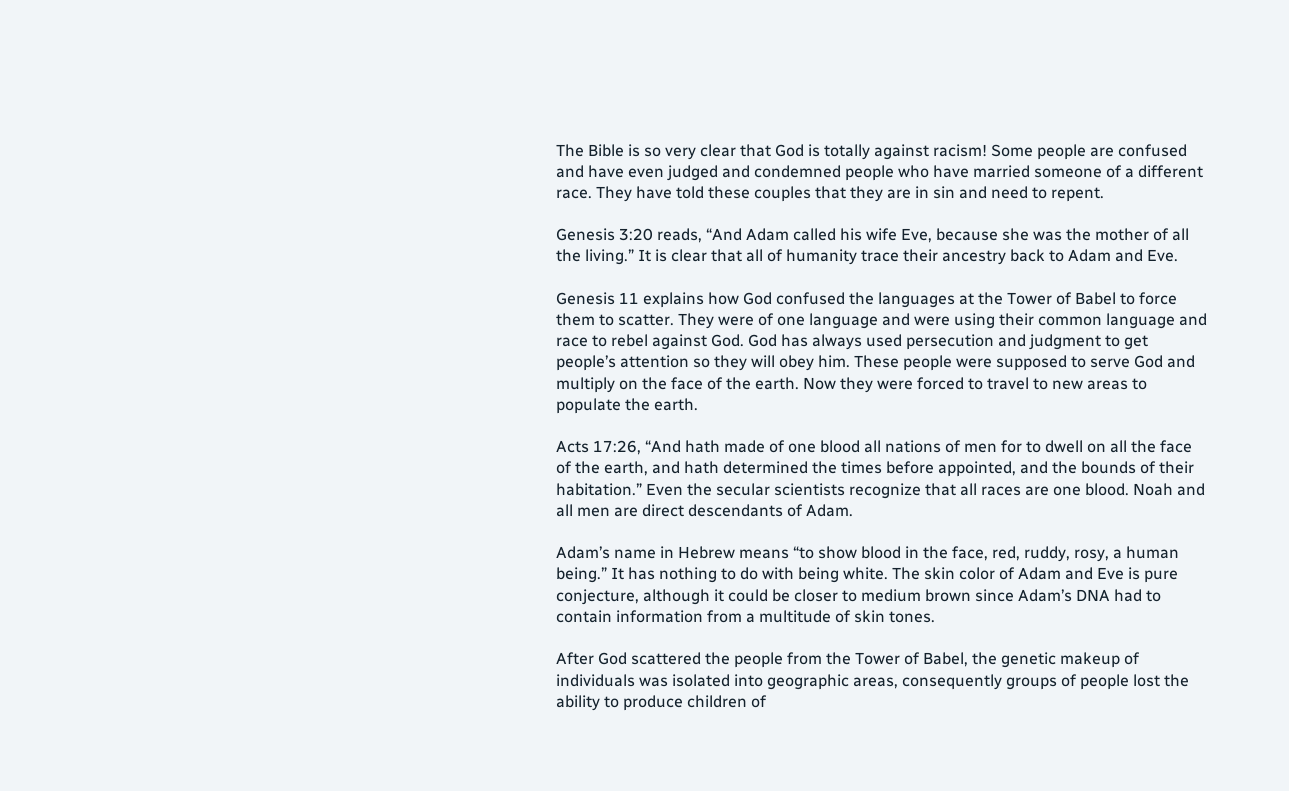The Bible is so very clear that God is totally against racism! Some people are confused and have even judged and condemned people who have married someone of a different race. They have told these couples that they are in sin and need to repent.

Genesis 3:20 reads, “And Adam called his wife Eve, because she was the mother of all the living.” It is clear that all of humanity trace their ancestry back to Adam and Eve.

Genesis 11 explains how God confused the languages at the Tower of Babel to force them to scatter. They were of one language and were using their common language and race to rebel against God. God has always used persecution and judgment to get people’s attention so they will obey him. These people were supposed to serve God and multiply on the face of the earth. Now they were forced to travel to new areas to populate the earth.

Acts 17:26, “And hath made of one blood all nations of men for to dwell on all the face of the earth, and hath determined the times before appointed, and the bounds of their habitation.” Even the secular scientists recognize that all races are one blood. Noah and all men are direct descendants of Adam.

Adam’s name in Hebrew means “to show blood in the face, red, ruddy, rosy, a human being.” It has nothing to do with being white. The skin color of Adam and Eve is pure conjecture, although it could be closer to medium brown since Adam’s DNA had to contain information from a multitude of skin tones.

After God scattered the people from the Tower of Babel, the genetic makeup of individuals was isolated into geographic areas, consequently groups of people lost the ability to produce children of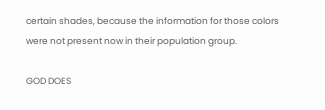certain shades, because the information for those colors were not present now in their population group.

GOD DOES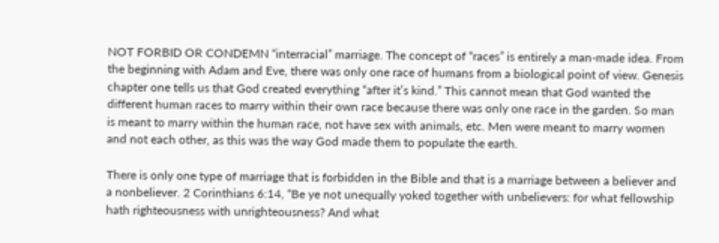NOT FORBID OR CONDEMN “interracial” marriage. The concept of “races” is entirely a man-made idea. From the beginning with Adam and Eve, there was only one race of humans from a biological point of view. Genesis chapter one tells us that God created everything “after it’s kind.” This cannot mean that God wanted the different human races to marry within their own race because there was only one race in the garden. So man is meant to marry within the human race, not have sex with animals, etc. Men were meant to marry women and not each other, as this was the way God made them to populate the earth.

There is only one type of marriage that is forbidden in the Bible and that is a marriage between a believer and a nonbeliever. 2 Corinthians 6:14, “Be ye not unequally yoked together with unbelievers: for what fellowship hath righteousness with unrighteousness? And what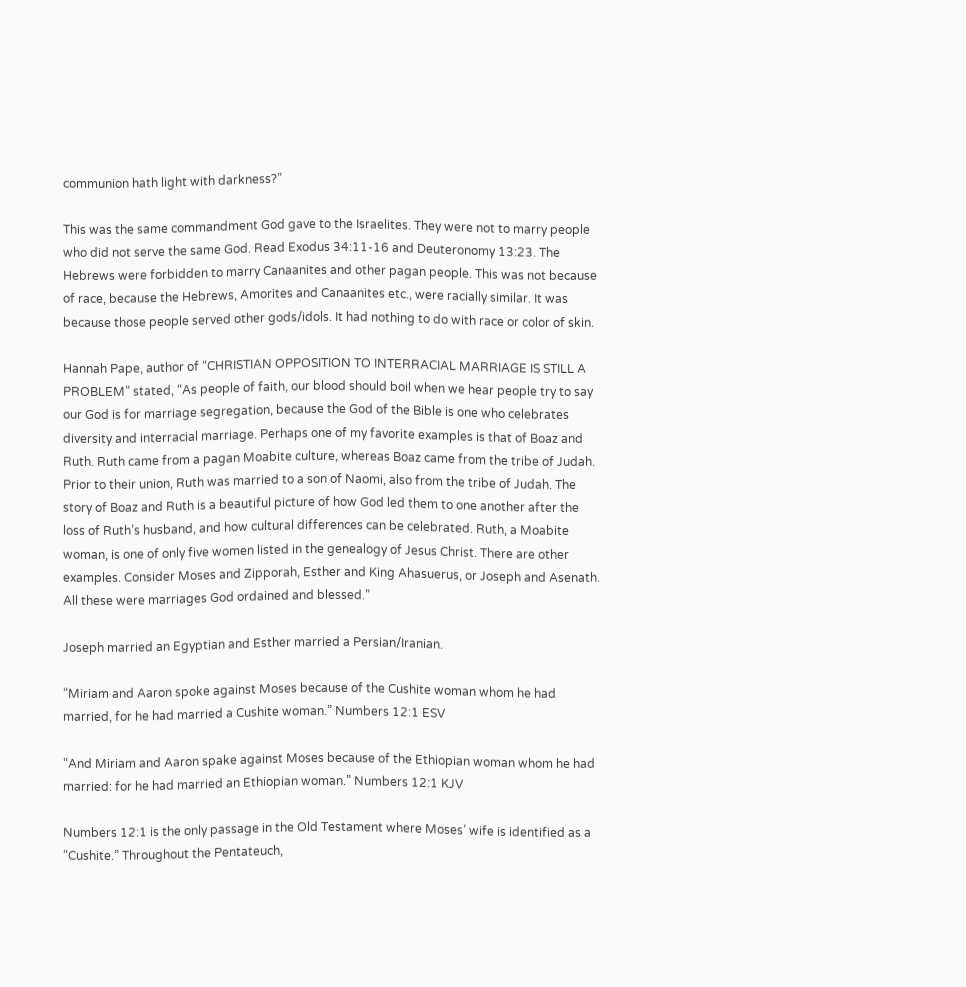communion hath light with darkness?”

This was the same commandment God gave to the Israelites. They were not to marry people who did not serve the same God. Read Exodus 34:11-16 and Deuteronomy 13:23. The Hebrews were forbidden to marry Canaanites and other pagan people. This was not because of race, because the Hebrews, Amorites and Canaanites etc., were racially similar. It was because those people served other gods/idols. It had nothing to do with race or color of skin.

Hannah Pape, author of “CHRISTIAN OPPOSITION TO INTERRACIAL MARRIAGE IS STILL A PROBLEM” stated, “As people of faith, our blood should boil when we hear people try to say our God is for marriage segregation, because the God of the Bible is one who celebrates diversity and interracial marriage. Perhaps one of my favorite examples is that of Boaz and Ruth. Ruth came from a pagan Moabite culture, whereas Boaz came from the tribe of Judah. Prior to their union, Ruth was married to a son of Naomi, also from the tribe of Judah. The story of Boaz and Ruth is a beautiful picture of how God led them to one another after the loss of Ruth’s husband, and how cultural differences can be celebrated. Ruth, a Moabite woman, is one of only five women listed in the genealogy of Jesus Christ. There are other examples. Consider Moses and Zipporah, Esther and King Ahasuerus, or Joseph and Asenath. All these were marriages God ordained and blessed.”

Joseph married an Egyptian and Esther married a Persian/Iranian.

“Miriam and Aaron spoke against Moses because of the Cushite woman whom he had married, for he had married a Cushite woman.” Numbers 12:1 ESV

“And Miriam and Aaron spake against Moses because of the Ethiopian woman whom he had married: for he had married an Ethiopian woman.” Numbers 12:1 KJV

Numbers 12:1 is the only passage in the Old Testament where Moses’ wife is identified as a “Cushite.” Throughout the Pentateuch,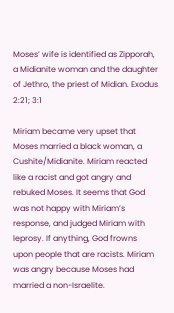Moses’ wife is identified as Zipporah, a Midianite woman and the daughter of Jethro, the priest of Midian. Exodus 2:21; 3:1

Miriam became very upset that Moses married a black woman, a Cushite/Midianite. Miriam reacted like a racist and got angry and rebuked Moses. It seems that God was not happy with Miriam’s response, and judged Miriam with leprosy. If anything, God frowns upon people that are racists. Miriam was angry because Moses had married a non-Israelite.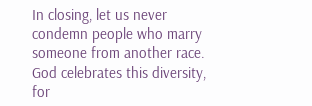In closing, let us never condemn people who marry someone from another race. God celebrates this diversity, for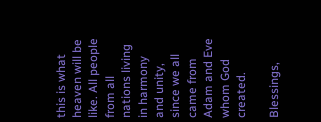this is what heaven will be like. All people from all nations living in harmony and unity, since we all came from Adam and Eve whom God created.

Blessings,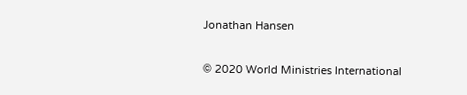Jonathan Hansen

© 2020 World Ministries International